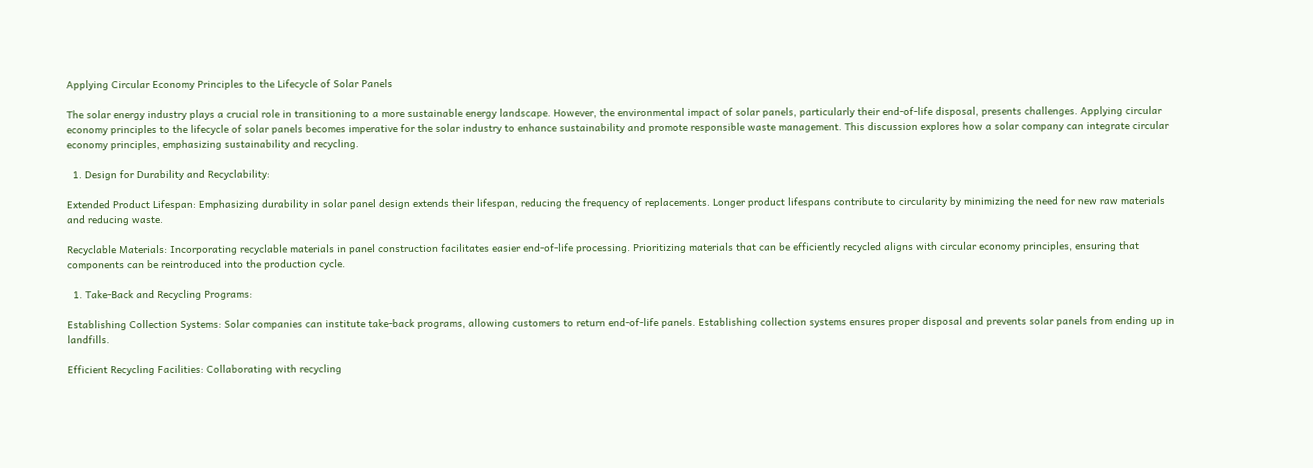Applying Circular Economy Principles to the Lifecycle of Solar Panels

The solar energy industry plays a crucial role in transitioning to a more sustainable energy landscape. However, the environmental impact of solar panels, particularly their end-of-life disposal, presents challenges. Applying circular economy principles to the lifecycle of solar panels becomes imperative for the solar industry to enhance sustainability and promote responsible waste management. This discussion explores how a solar company can integrate circular economy principles, emphasizing sustainability and recycling.

  1. Design for Durability and Recyclability:

Extended Product Lifespan: Emphasizing durability in solar panel design extends their lifespan, reducing the frequency of replacements. Longer product lifespans contribute to circularity by minimizing the need for new raw materials and reducing waste.

Recyclable Materials: Incorporating recyclable materials in panel construction facilitates easier end-of-life processing. Prioritizing materials that can be efficiently recycled aligns with circular economy principles, ensuring that components can be reintroduced into the production cycle.

  1. Take-Back and Recycling Programs:

Establishing Collection Systems: Solar companies can institute take-back programs, allowing customers to return end-of-life panels. Establishing collection systems ensures proper disposal and prevents solar panels from ending up in landfills.

Efficient Recycling Facilities: Collaborating with recycling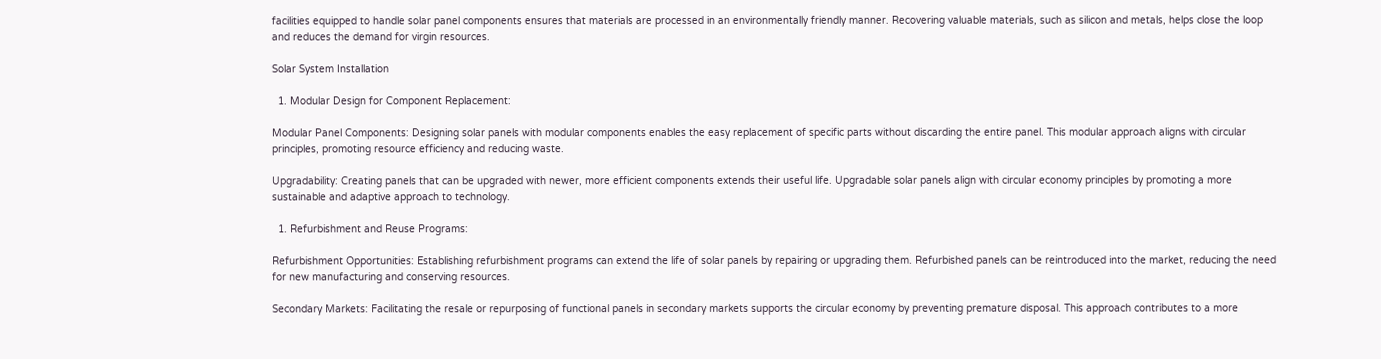facilities equipped to handle solar panel components ensures that materials are processed in an environmentally friendly manner. Recovering valuable materials, such as silicon and metals, helps close the loop and reduces the demand for virgin resources.

Solar System Installation

  1. Modular Design for Component Replacement:

Modular Panel Components: Designing solar panels with modular components enables the easy replacement of specific parts without discarding the entire panel. This modular approach aligns with circular principles, promoting resource efficiency and reducing waste.

Upgradability: Creating panels that can be upgraded with newer, more efficient components extends their useful life. Upgradable solar panels align with circular economy principles by promoting a more sustainable and adaptive approach to technology.

  1. Refurbishment and Reuse Programs:

Refurbishment Opportunities: Establishing refurbishment programs can extend the life of solar panels by repairing or upgrading them. Refurbished panels can be reintroduced into the market, reducing the need for new manufacturing and conserving resources.

Secondary Markets: Facilitating the resale or repurposing of functional panels in secondary markets supports the circular economy by preventing premature disposal. This approach contributes to a more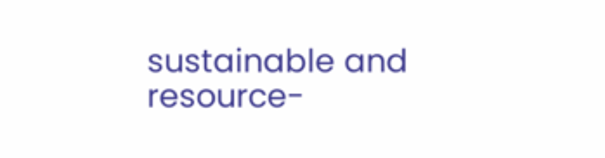sustainable and resource-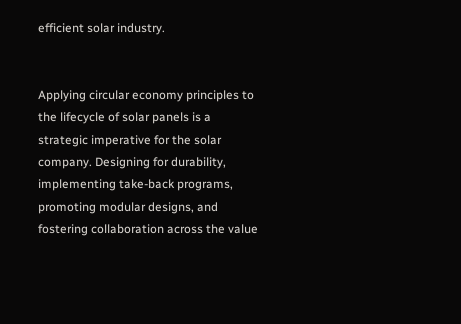efficient solar industry.


Applying circular economy principles to the lifecycle of solar panels is a strategic imperative for the solar company. Designing for durability, implementing take-back programs, promoting modular designs, and fostering collaboration across the value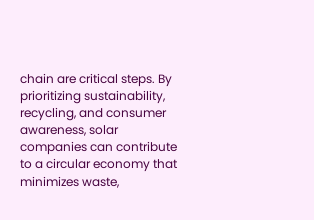chain are critical steps. By prioritizing sustainability, recycling, and consumer awareness, solar companies can contribute to a circular economy that minimizes waste,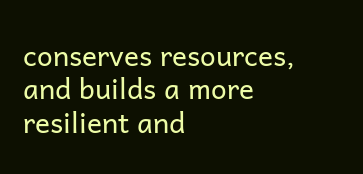conserves resources, and builds a more resilient and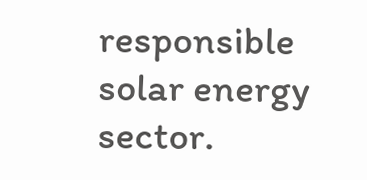responsible solar energy sector.